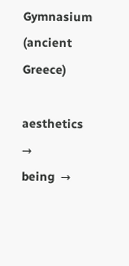Gymnasium (ancient Greece)

aesthetics  →
being  →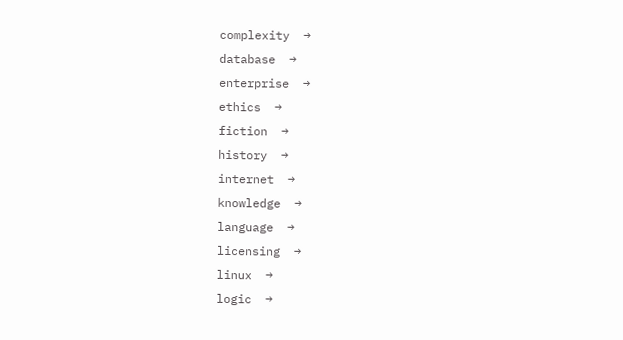complexity  →
database  →
enterprise  →
ethics  →
fiction  →
history  →
internet  →
knowledge  →
language  →
licensing  →
linux  →
logic  →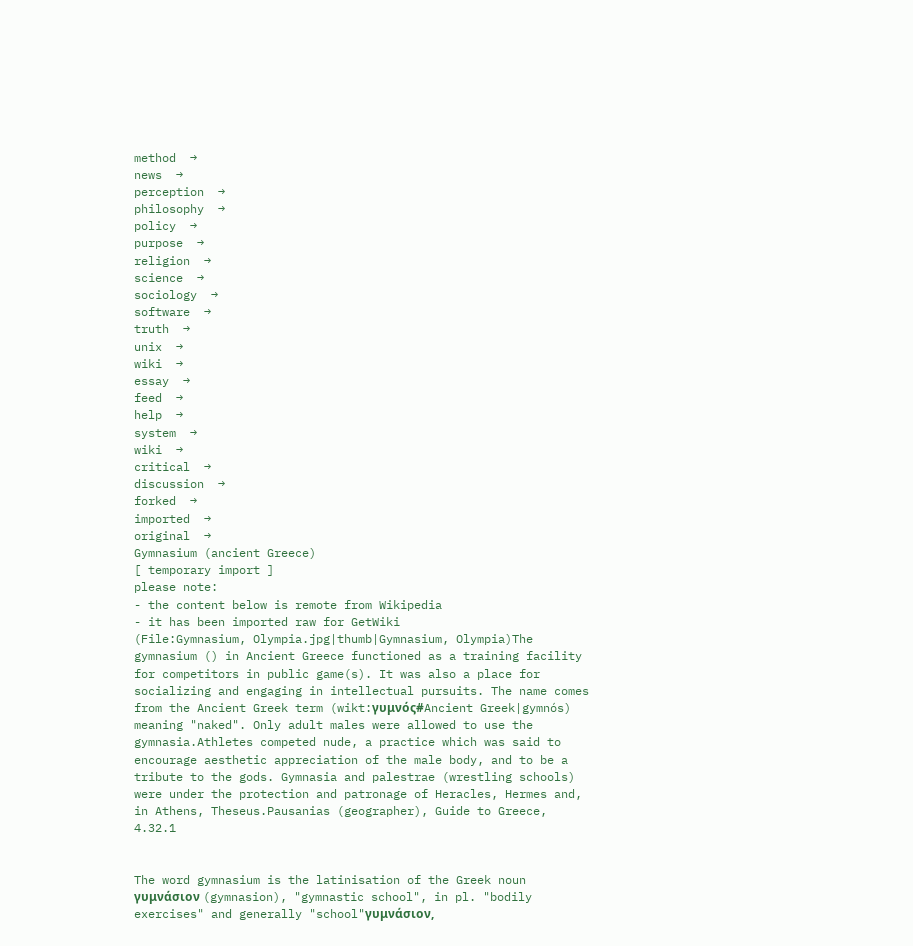method  →
news  →
perception  →
philosophy  →
policy  →
purpose  →
religion  →
science  →
sociology  →
software  →
truth  →
unix  →
wiki  →
essay  →
feed  →
help  →
system  →
wiki  →
critical  →
discussion  →
forked  →
imported  →
original  →
Gymnasium (ancient Greece)
[ temporary import ]
please note:
- the content below is remote from Wikipedia
- it has been imported raw for GetWiki
(File:Gymnasium, Olympia.jpg|thumb|Gymnasium, Olympia)The gymnasium () in Ancient Greece functioned as a training facility for competitors in public game(s). It was also a place for socializing and engaging in intellectual pursuits. The name comes from the Ancient Greek term (wikt:γυμνός#Ancient Greek|gymnós) meaning "naked". Only adult males were allowed to use the gymnasia.Athletes competed nude, a practice which was said to encourage aesthetic appreciation of the male body, and to be a tribute to the gods. Gymnasia and palestrae (wrestling schools) were under the protection and patronage of Heracles, Hermes and, in Athens, Theseus.Pausanias (geographer), Guide to Greece, 4.32.1


The word gymnasium is the latinisation of the Greek noun γυμνάσιον (gymnasion), "gymnastic school", in pl. "bodily exercises" and generally "school"γυμνάσιον,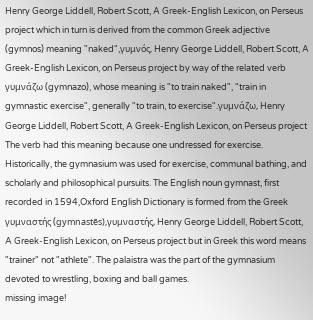Henry George Liddell, Robert Scott, A Greek-English Lexicon, on Perseus project which in turn is derived from the common Greek adjective (gymnos) meaning "naked",γυμνός, Henry George Liddell, Robert Scott, A Greek-English Lexicon, on Perseus project by way of the related verb γυμνάζω (gymnazo), whose meaning is "to train naked", "train in gymnastic exercise", generally "to train, to exercise".γυμνάζω, Henry George Liddell, Robert Scott, A Greek-English Lexicon, on Perseus project The verb had this meaning because one undressed for exercise. Historically, the gymnasium was used for exercise, communal bathing, and scholarly and philosophical pursuits. The English noun gymnast, first recorded in 1594,Oxford English Dictionary is formed from the Greek γυμναστής (gymnastēs),γυμναστής, Henry George Liddell, Robert Scott, A Greek-English Lexicon, on Perseus project but in Greek this word means "trainer" not "athlete". The palaistra was the part of the gymnasium devoted to wrestling, boxing and ball games.
missing image!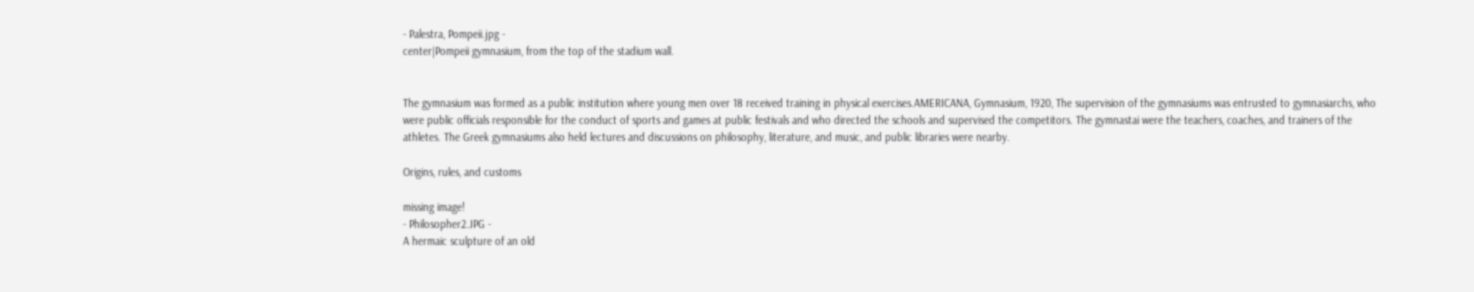- Palestra, Pompeii.jpg -
center|Pompeii gymnasium, from the top of the stadium wall.


The gymnasium was formed as a public institution where young men over 18 received training in physical exercises.AMERICANA, Gymnasium, 1920, The supervision of the gymnasiums was entrusted to gymnasiarchs, who were public officials responsible for the conduct of sports and games at public festivals and who directed the schools and supervised the competitors. The gymnastai were the teachers, coaches, and trainers of the athletes. The Greek gymnasiums also held lectures and discussions on philosophy, literature, and music, and public libraries were nearby.

Origins, rules, and customs

missing image!
- Philosopher2.JPG -
A hermaic sculpture of an old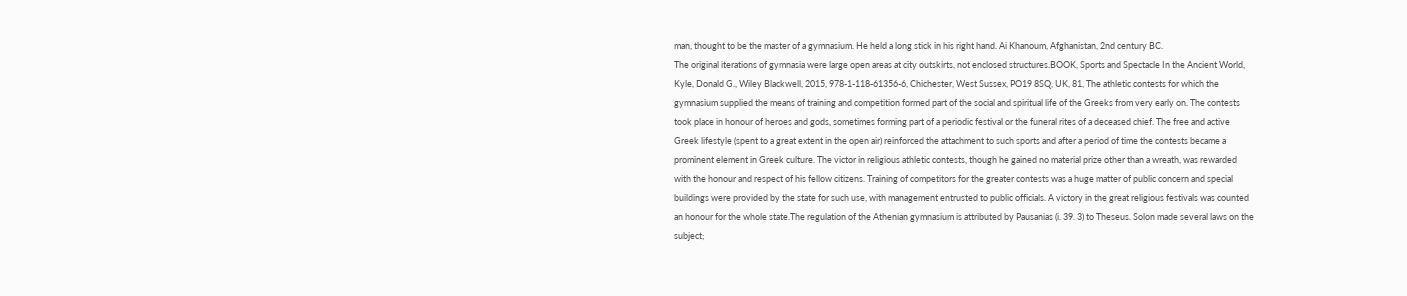man, thought to be the master of a gymnasium. He held a long stick in his right hand. Ai Khanoum, Afghanistan, 2nd century BC.
The original iterations of gymnasia were large open areas at city outskirts, not enclosed structures.BOOK, Sports and Spectacle In the Ancient World, Kyle, Donald G., Wiley Blackwell, 2015, 978-1-118-61356-6, Chichester, West Sussex, PO19 8SQ, UK, 81, The athletic contests for which the gymnasium supplied the means of training and competition formed part of the social and spiritual life of the Greeks from very early on. The contests took place in honour of heroes and gods, sometimes forming part of a periodic festival or the funeral rites of a deceased chief. The free and active Greek lifestyle (spent to a great extent in the open air) reinforced the attachment to such sports and after a period of time the contests became a prominent element in Greek culture. The victor in religious athletic contests, though he gained no material prize other than a wreath, was rewarded with the honour and respect of his fellow citizens. Training of competitors for the greater contests was a huge matter of public concern and special buildings were provided by the state for such use, with management entrusted to public officials. A victory in the great religious festivals was counted an honour for the whole state.The regulation of the Athenian gymnasium is attributed by Pausanias (i. 39. 3) to Theseus. Solon made several laws on the subject;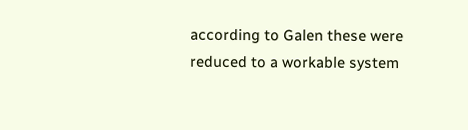according to Galen these were reduced to a workable system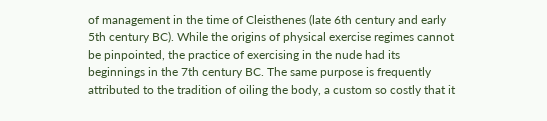of management in the time of Cleisthenes (late 6th century and early 5th century BC). While the origins of physical exercise regimes cannot be pinpointed, the practice of exercising in the nude had its beginnings in the 7th century BC. The same purpose is frequently attributed to the tradition of oiling the body, a custom so costly that it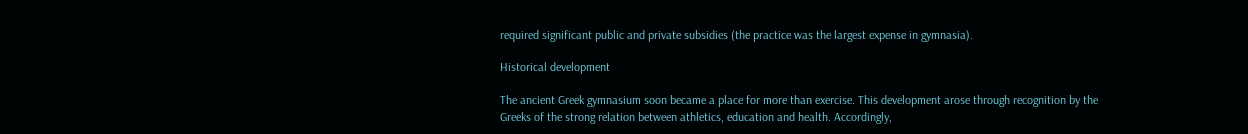required significant public and private subsidies (the practice was the largest expense in gymnasia).

Historical development

The ancient Greek gymnasium soon became a place for more than exercise. This development arose through recognition by the Greeks of the strong relation between athletics, education and health. Accordingly,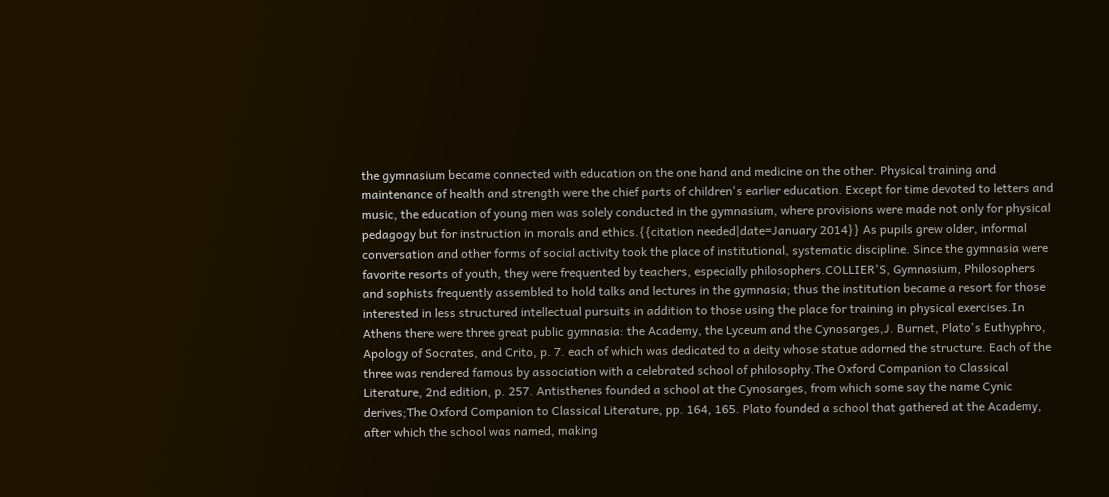the gymnasium became connected with education on the one hand and medicine on the other. Physical training and maintenance of health and strength were the chief parts of children's earlier education. Except for time devoted to letters and music, the education of young men was solely conducted in the gymnasium, where provisions were made not only for physical pedagogy but for instruction in morals and ethics.{{citation needed|date=January 2014}} As pupils grew older, informal conversation and other forms of social activity took the place of institutional, systematic discipline. Since the gymnasia were favorite resorts of youth, they were frequented by teachers, especially philosophers.COLLIER'S, Gymnasium, Philosophers and sophists frequently assembled to hold talks and lectures in the gymnasia; thus the institution became a resort for those interested in less structured intellectual pursuits in addition to those using the place for training in physical exercises.In Athens there were three great public gymnasia: the Academy, the Lyceum and the Cynosarges,J. Burnet, Plato's Euthyphro, Apology of Socrates, and Crito, p. 7. each of which was dedicated to a deity whose statue adorned the structure. Each of the three was rendered famous by association with a celebrated school of philosophy.The Oxford Companion to Classical Literature, 2nd edition, p. 257. Antisthenes founded a school at the Cynosarges, from which some say the name Cynic derives;The Oxford Companion to Classical Literature, pp. 164, 165. Plato founded a school that gathered at the Academy, after which the school was named, making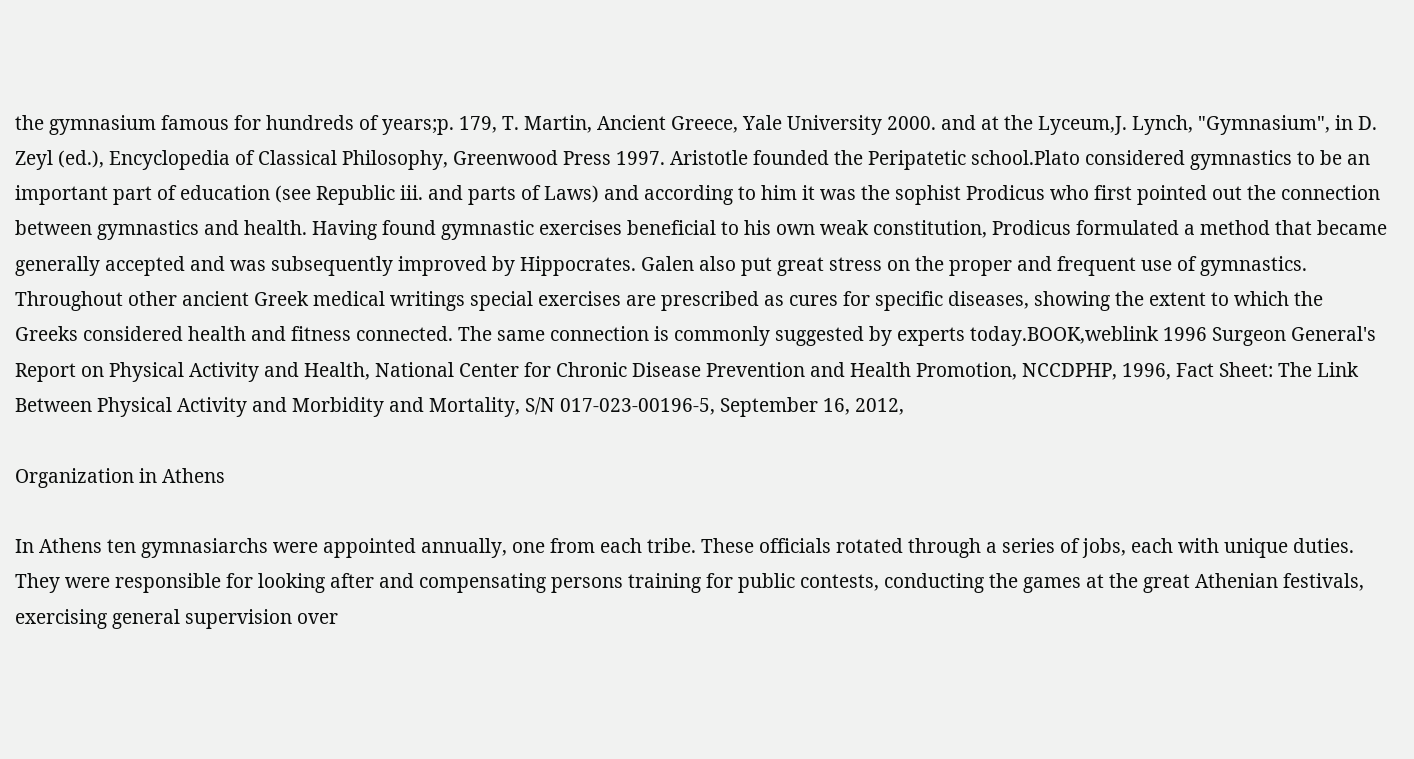the gymnasium famous for hundreds of years;p. 179, T. Martin, Ancient Greece, Yale University 2000. and at the Lyceum,J. Lynch, "Gymnasium", in D. Zeyl (ed.), Encyclopedia of Classical Philosophy, Greenwood Press 1997. Aristotle founded the Peripatetic school.Plato considered gymnastics to be an important part of education (see Republic iii. and parts of Laws) and according to him it was the sophist Prodicus who first pointed out the connection between gymnastics and health. Having found gymnastic exercises beneficial to his own weak constitution, Prodicus formulated a method that became generally accepted and was subsequently improved by Hippocrates. Galen also put great stress on the proper and frequent use of gymnastics. Throughout other ancient Greek medical writings special exercises are prescribed as cures for specific diseases, showing the extent to which the Greeks considered health and fitness connected. The same connection is commonly suggested by experts today.BOOK,weblink 1996 Surgeon General's Report on Physical Activity and Health, National Center for Chronic Disease Prevention and Health Promotion, NCCDPHP, 1996, Fact Sheet: The Link Between Physical Activity and Morbidity and Mortality, S/N 017-023-00196-5, September 16, 2012,

Organization in Athens

In Athens ten gymnasiarchs were appointed annually, one from each tribe. These officials rotated through a series of jobs, each with unique duties. They were responsible for looking after and compensating persons training for public contests, conducting the games at the great Athenian festivals, exercising general supervision over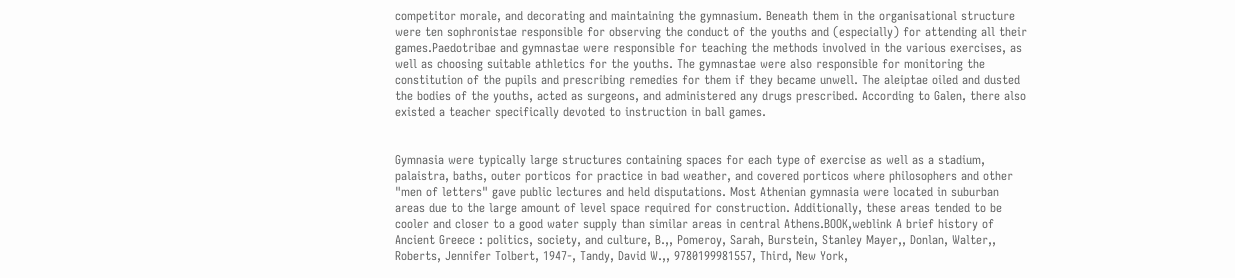competitor morale, and decorating and maintaining the gymnasium. Beneath them in the organisational structure were ten sophronistae responsible for observing the conduct of the youths and (especially) for attending all their games.Paedotribae and gymnastae were responsible for teaching the methods involved in the various exercises, as well as choosing suitable athletics for the youths. The gymnastae were also responsible for monitoring the constitution of the pupils and prescribing remedies for them if they became unwell. The aleiptae oiled and dusted the bodies of the youths, acted as surgeons, and administered any drugs prescribed. According to Galen, there also existed a teacher specifically devoted to instruction in ball games.


Gymnasia were typically large structures containing spaces for each type of exercise as well as a stadium, palaistra, baths, outer porticos for practice in bad weather, and covered porticos where philosophers and other "men of letters" gave public lectures and held disputations. Most Athenian gymnasia were located in suburban areas due to the large amount of level space required for construction. Additionally, these areas tended to be cooler and closer to a good water supply than similar areas in central Athens.BOOK,weblink A brief history of Ancient Greece : politics, society, and culture, B.,, Pomeroy, Sarah, Burstein, Stanley Mayer,, Donlan, Walter,, Roberts, Jennifer Tolbert, 1947-, Tandy, David W.,, 9780199981557, Third, New York,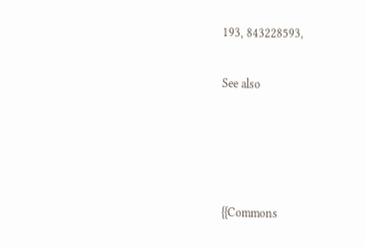193, 843228593,

See also




{{Commons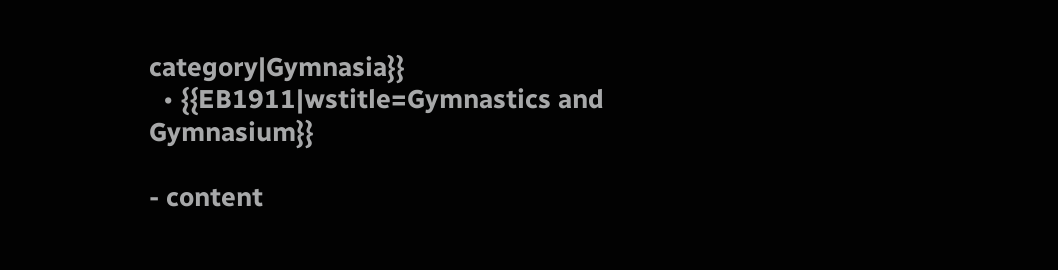category|Gymnasia}}
  • {{EB1911|wstitle=Gymnastics and Gymnasium}}

- content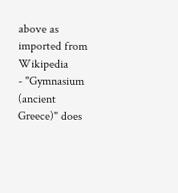above as imported from Wikipedia
- "Gymnasium (ancient Greece)" does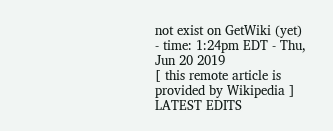not exist on GetWiki (yet)
- time: 1:24pm EDT - Thu, Jun 20 2019
[ this remote article is provided by Wikipedia ]
LATEST EDITS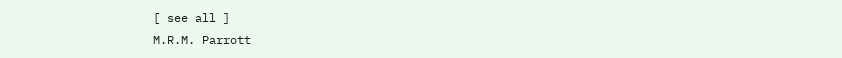[ see all ]
M.R.M. Parrott